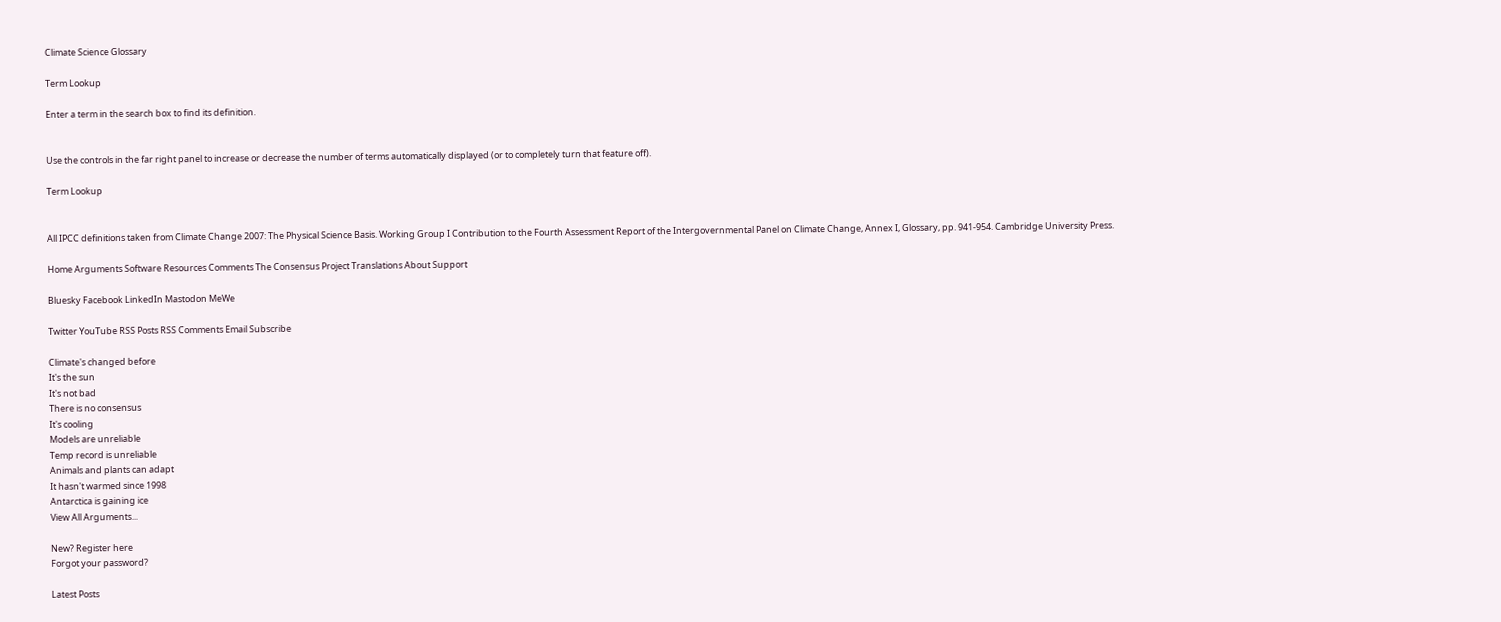Climate Science Glossary

Term Lookup

Enter a term in the search box to find its definition.


Use the controls in the far right panel to increase or decrease the number of terms automatically displayed (or to completely turn that feature off).

Term Lookup


All IPCC definitions taken from Climate Change 2007: The Physical Science Basis. Working Group I Contribution to the Fourth Assessment Report of the Intergovernmental Panel on Climate Change, Annex I, Glossary, pp. 941-954. Cambridge University Press.

Home Arguments Software Resources Comments The Consensus Project Translations About Support

Bluesky Facebook LinkedIn Mastodon MeWe

Twitter YouTube RSS Posts RSS Comments Email Subscribe

Climate's changed before
It's the sun
It's not bad
There is no consensus
It's cooling
Models are unreliable
Temp record is unreliable
Animals and plants can adapt
It hasn't warmed since 1998
Antarctica is gaining ice
View All Arguments...

New? Register here
Forgot your password?

Latest Posts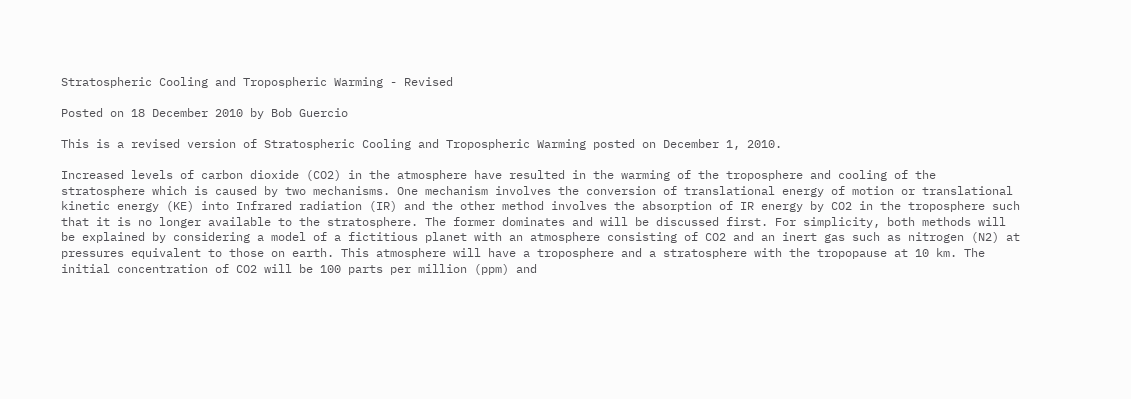Stratospheric Cooling and Tropospheric Warming - Revised

Posted on 18 December 2010 by Bob Guercio

This is a revised version of Stratospheric Cooling and Tropospheric Warming posted on December 1, 2010.

Increased levels of carbon dioxide (CO2) in the atmosphere have resulted in the warming of the troposphere and cooling of the stratosphere which is caused by two mechanisms. One mechanism involves the conversion of translational energy of motion or translational kinetic energy (KE) into Infrared radiation (IR) and the other method involves the absorption of IR energy by CO2 in the troposphere such that it is no longer available to the stratosphere. The former dominates and will be discussed first. For simplicity, both methods will be explained by considering a model of a fictitious planet with an atmosphere consisting of CO2 and an inert gas such as nitrogen (N2) at pressures equivalent to those on earth. This atmosphere will have a troposphere and a stratosphere with the tropopause at 10 km. The initial concentration of CO2 will be 100 parts per million (ppm) and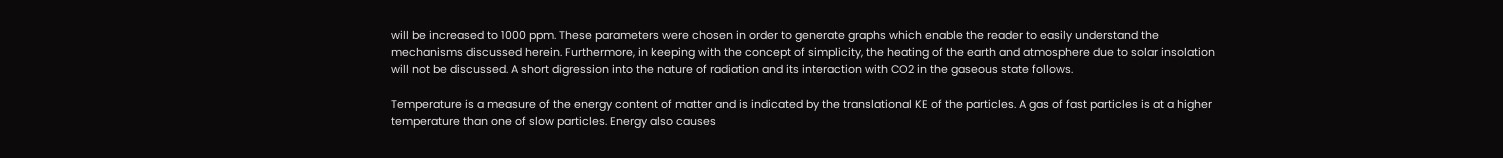will be increased to 1000 ppm. These parameters were chosen in order to generate graphs which enable the reader to easily understand the mechanisms discussed herein. Furthermore, in keeping with the concept of simplicity, the heating of the earth and atmosphere due to solar insolation will not be discussed. A short digression into the nature of radiation and its interaction with CO2 in the gaseous state follows.

Temperature is a measure of the energy content of matter and is indicated by the translational KE of the particles. A gas of fast particles is at a higher temperature than one of slow particles. Energy also causes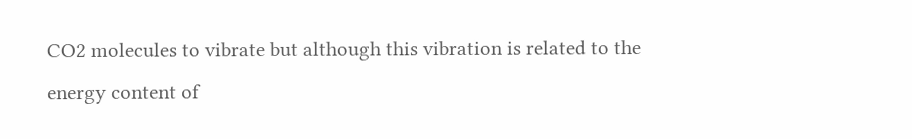CO2 molecules to vibrate but although this vibration is related to the energy content of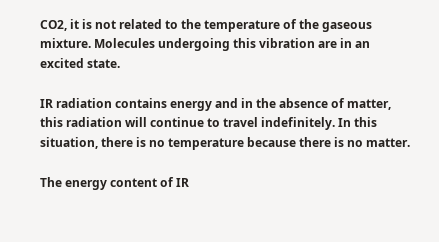CO2, it is not related to the temperature of the gaseous mixture. Molecules undergoing this vibration are in an excited state.

IR radiation contains energy and in the absence of matter, this radiation will continue to travel indefinitely. In this situation, there is no temperature because there is no matter.

The energy content of IR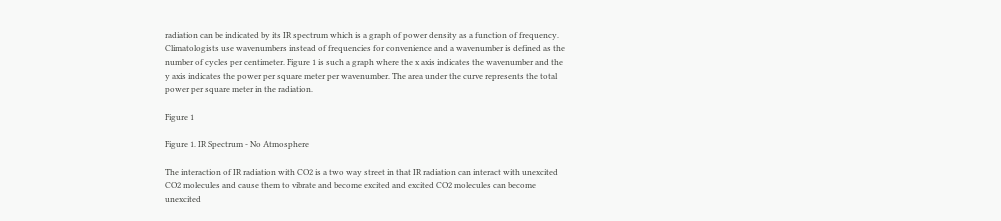radiation can be indicated by its IR spectrum which is a graph of power density as a function of frequency. Climatologists use wavenumbers instead of frequencies for convenience and a wavenumber is defined as the number of cycles per centimeter. Figure 1 is such a graph where the x axis indicates the wavenumber and the y axis indicates the power per square meter per wavenumber. The area under the curve represents the total power per square meter in the radiation.

Figure 1

Figure 1. IR Spectrum - No Atmosphere

The interaction of IR radiation with CO2 is a two way street in that IR radiation can interact with unexcited CO2 molecules and cause them to vibrate and become excited and excited CO2 molecules can become unexcited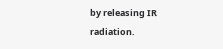by releasing IR radiation.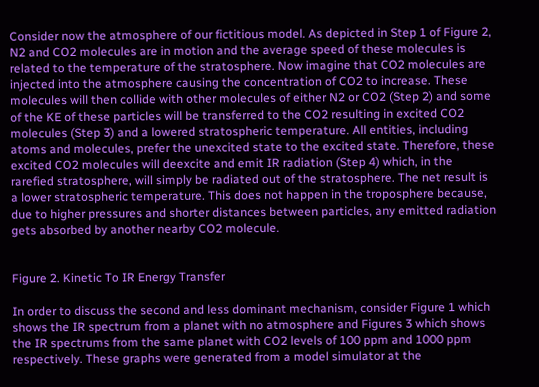Consider now the atmosphere of our fictitious model. As depicted in Step 1 of Figure 2, N2 and CO2 molecules are in motion and the average speed of these molecules is related to the temperature of the stratosphere. Now imagine that CO2 molecules are injected into the atmosphere causing the concentration of CO2 to increase. These molecules will then collide with other molecules of either N2 or CO2 (Step 2) and some of the KE of these particles will be transferred to the CO2 resulting in excited CO2 molecules (Step 3) and a lowered stratospheric temperature. All entities, including atoms and molecules, prefer the unexcited state to the excited state. Therefore, these excited CO2 molecules will deexcite and emit IR radiation (Step 4) which, in the rarefied stratosphere, will simply be radiated out of the stratosphere. The net result is a lower stratospheric temperature. This does not happen in the troposphere because, due to higher pressures and shorter distances between particles, any emitted radiation gets absorbed by another nearby CO2 molecule.


Figure 2. Kinetic To IR Energy Transfer

In order to discuss the second and less dominant mechanism, consider Figure 1 which shows the IR spectrum from a planet with no atmosphere and Figures 3 which shows the IR spectrums from the same planet with CO2 levels of 100 ppm and 1000 ppm respectively. These graphs were generated from a model simulator at the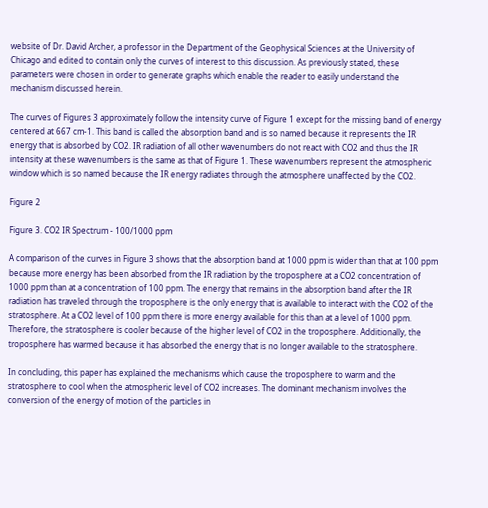website of Dr. David Archer, a professor in the Department of the Geophysical Sciences at the University of Chicago and edited to contain only the curves of interest to this discussion. As previously stated, these parameters were chosen in order to generate graphs which enable the reader to easily understand the mechanism discussed herein.

The curves of Figures 3 approximately follow the intensity curve of Figure 1 except for the missing band of energy centered at 667 cm-1. This band is called the absorption band and is so named because it represents the IR energy that is absorbed by CO2. IR radiation of all other wavenumbers do not react with CO2 and thus the IR intensity at these wavenumbers is the same as that of Figure 1. These wavenumbers represent the atmospheric window which is so named because the IR energy radiates through the atmosphere unaffected by the CO2.

Figure 2

Figure 3. CO2 IR Spectrum - 100/1000 ppm

A comparison of the curves in Figure 3 shows that the absorption band at 1000 ppm is wider than that at 100 ppm because more energy has been absorbed from the IR radiation by the troposphere at a CO2 concentration of 1000 ppm than at a concentration of 100 ppm. The energy that remains in the absorption band after the IR radiation has traveled through the troposphere is the only energy that is available to interact with the CO2 of the stratosphere. At a CO2 level of 100 ppm there is more energy available for this than at a level of 1000 ppm. Therefore, the stratosphere is cooler because of the higher level of CO2 in the troposphere. Additionally, the troposphere has warmed because it has absorbed the energy that is no longer available to the stratosphere.

In concluding, this paper has explained the mechanisms which cause the troposphere to warm and the stratosphere to cool when the atmospheric level of CO2 increases. The dominant mechanism involves the conversion of the energy of motion of the particles in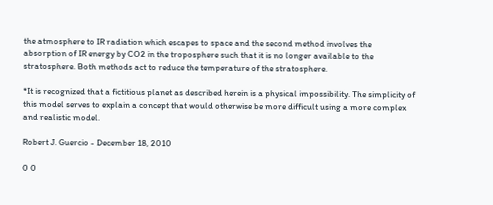the atmosphere to IR radiation which escapes to space and the second method involves the absorption of IR energy by CO2 in the troposphere such that it is no longer available to the stratosphere. Both methods act to reduce the temperature of the stratosphere.

*It is recognized that a fictitious planet as described herein is a physical impossibility. The simplicity of this model serves to explain a concept that would otherwise be more difficult using a more complex and realistic model.

Robert J. Guercio - December 18, 2010

0 0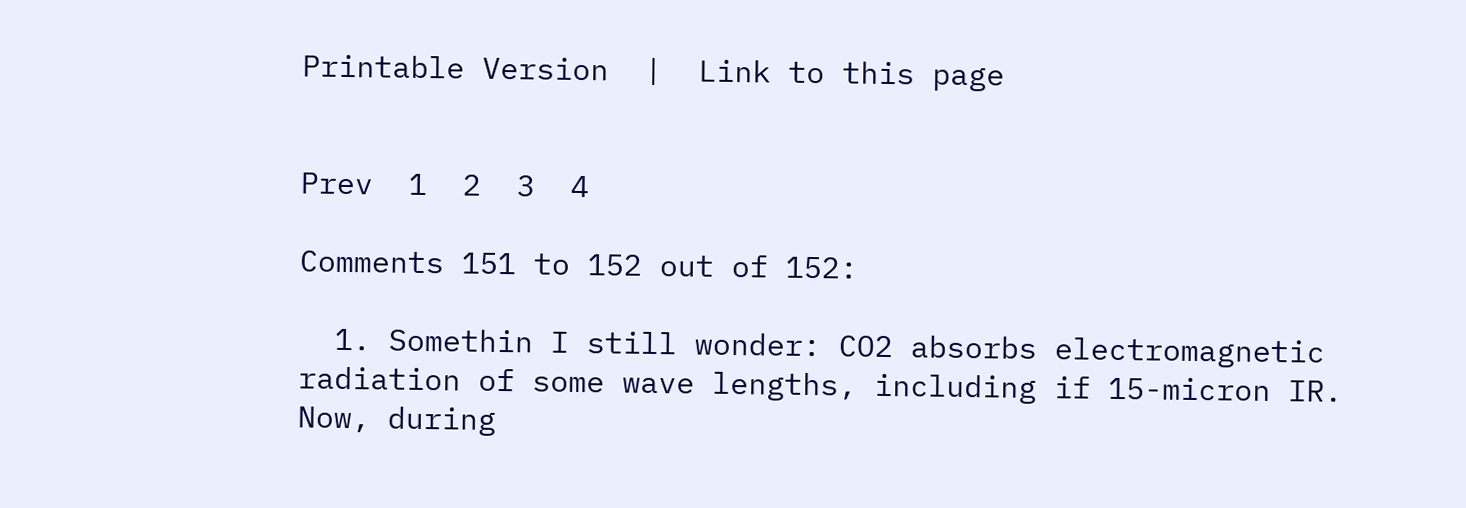Printable Version  |  Link to this page


Prev  1  2  3  4

Comments 151 to 152 out of 152:

  1. Somethin I still wonder: CO2 absorbs electromagnetic radiation of some wave lengths, including if 15-micron IR. Now, during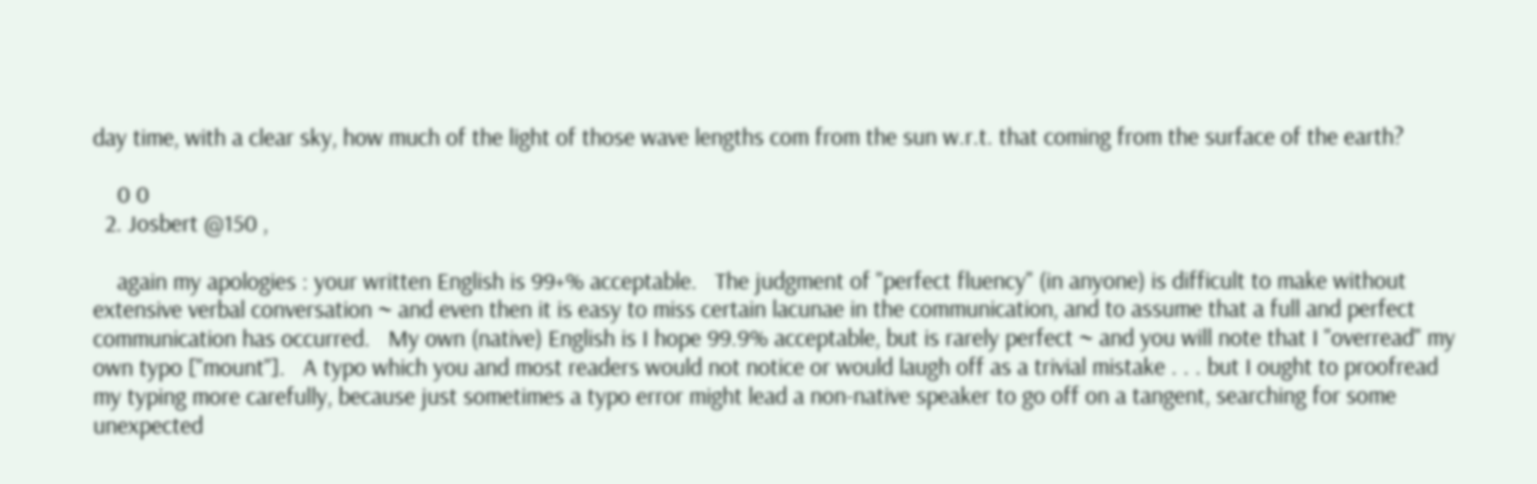day time, with a clear sky, how much of the light of those wave lengths com from the sun w.r.t. that coming from the surface of the earth?

    0 0
  2. Josbert @150 ,

    again my apologies : your written English is 99+% acceptable.   The judgment of "perfect fluency" (in anyone) is difficult to make without extensive verbal conversation ~ and even then it is easy to miss certain lacunae in the communication, and to assume that a full and perfect communication has occurred.   My own (native) English is I hope 99.9% acceptable, but is rarely perfect ~ and you will note that I "overread" my own typo ["mount"].   A typo which you and most readers would not notice or would laugh off as a trivial mistake . . . but I ought to proofread my typing more carefully, because just sometimes a typo error might lead a non-native speaker to go off on a tangent, searching for some unexpected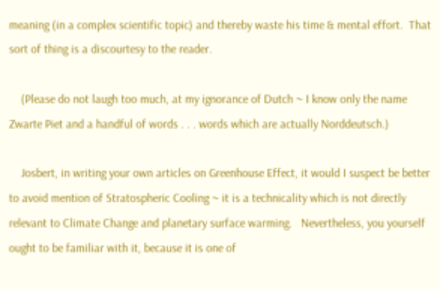meaning (in a complex scientific topic) and thereby waste his time & mental effort.  That sort of thing is a discourtesy to the reader.

    (Please do not laugh too much, at my ignorance of Dutch ~ I know only the name Zwarte Piet and a handful of words . . . words which are actually Norddeutsch.)

    Josbert, in writing your own articles on Greenhouse Effect, it would I suspect be better to avoid mention of Stratospheric Cooling ~ it is a technicality which is not directly relevant to Climate Change and planetary surface warming.   Nevertheless, you yourself ought to be familiar with it, because it is one of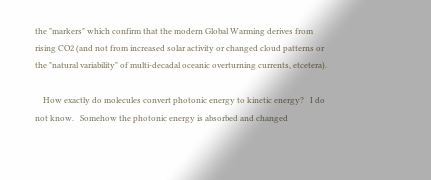the "markers" which confirm that the modern Global Warming derives from rising CO2 (and not from increased solar activity or changed cloud patterns or the "natural variability" of multi-decadal oceanic overturning currents, etcetera).

    How exactly do molecules convert photonic energy to kinetic energy?   I do not know.   Somehow the photonic energy is absorbed and changed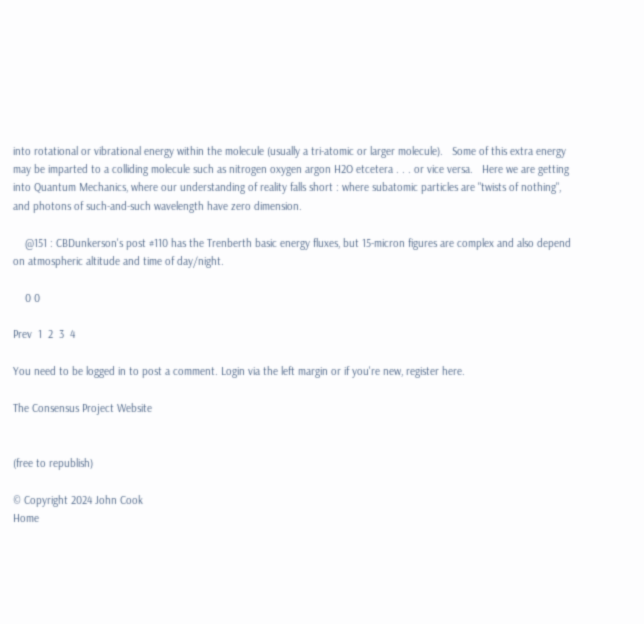into rotational or vibrational energy within the molecule (usually a tri-atomic or larger molecule).   Some of this extra energy may be imparted to a colliding molecule such as nitrogen oxygen argon H2O etcetera . . . or vice versa.   Here we are getting into Quantum Mechanics, where our understanding of reality falls short : where subatomic particles are "twists of nothing", and photons of such-and-such wavelength have zero dimension.

    @151 : CBDunkerson's post #110 has the Trenberth basic energy fluxes, but 15-micron figures are complex and also depend on atmospheric altitude and time of day/night.

    0 0

Prev  1  2  3  4

You need to be logged in to post a comment. Login via the left margin or if you're new, register here.

The Consensus Project Website


(free to republish)

© Copyright 2024 John Cook
Home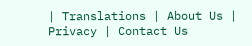| Translations | About Us | Privacy | Contact Us